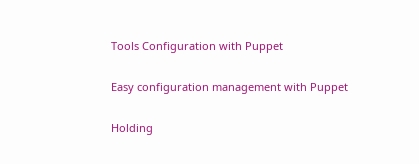Tools Configuration with Puppet

Easy configuration management with Puppet

Holding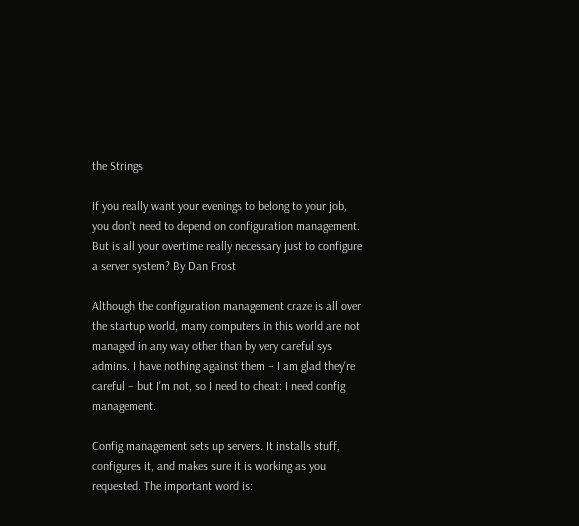the Strings

If you really want your evenings to belong to your job, you don't need to depend on configuration management. But is all your overtime really necessary just to configure a server system? By Dan Frost

Although the configuration management craze is all over the startup world, many computers in this world are not managed in any way other than by very careful sys admins. I have nothing against them – I am glad they're careful – but I'm not, so I need to cheat: I need config management.

Config management sets up servers. It installs stuff, configures it, and makes sure it is working as you requested. The important word is: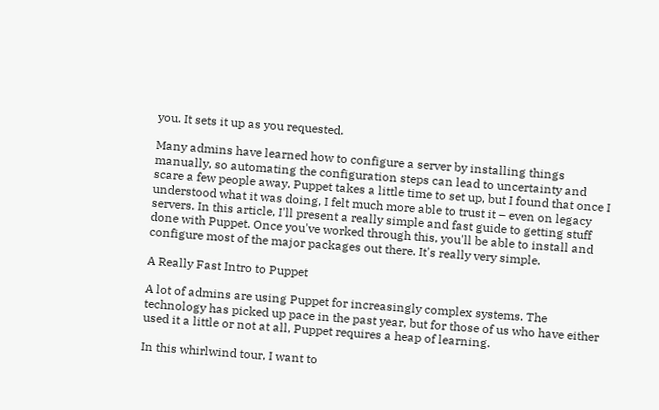you. It sets it up as you requested.

Many admins have learned how to configure a server by installing things manually, so automating the configuration steps can lead to uncertainty and scare a few people away. Puppet takes a little time to set up, but I found that once I understood what it was doing, I felt much more able to trust it – even on legacy servers. In this article, I'll present a really simple and fast guide to getting stuff done with Puppet. Once you've worked through this, you'll be able to install and configure most of the major packages out there. It's really very simple.

A Really Fast Intro to Puppet

A lot of admins are using Puppet for increasingly complex systems. The technology has picked up pace in the past year, but for those of us who have either used it a little or not at all, Puppet requires a heap of learning.

In this whirlwind tour, I want to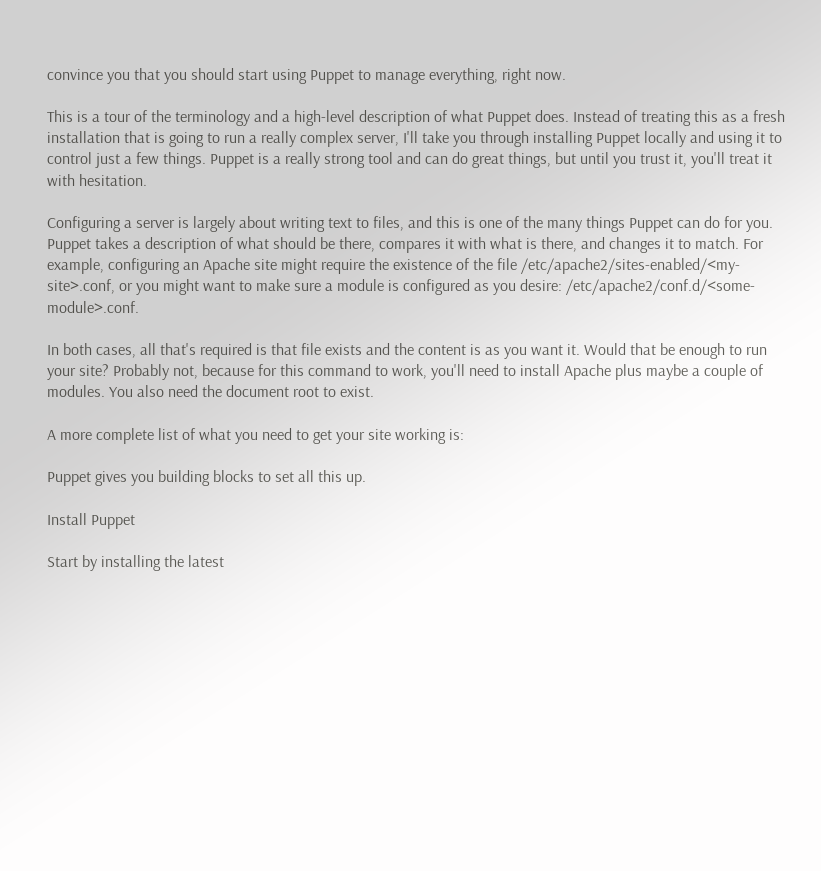convince you that you should start using Puppet to manage everything, right now.

This is a tour of the terminology and a high-level description of what Puppet does. Instead of treating this as a fresh installation that is going to run a really complex server, I'll take you through installing Puppet locally and using it to control just a few things. Puppet is a really strong tool and can do great things, but until you trust it, you'll treat it with hesitation.

Configuring a server is largely about writing text to files, and this is one of the many things Puppet can do for you. Puppet takes a description of what should be there, compares it with what is there, and changes it to match. For example, configuring an Apache site might require the existence of the file /etc/apache2/sites-enabled/<my-site>.conf, or you might want to make sure a module is configured as you desire: /etc/apache2/conf.d/<some-module>.conf.

In both cases, all that's required is that file exists and the content is as you want it. Would that be enough to run your site? Probably not, because for this command to work, you'll need to install Apache plus maybe a couple of modules. You also need the document root to exist.

A more complete list of what you need to get your site working is:

Puppet gives you building blocks to set all this up.

Install Puppet

Start by installing the latest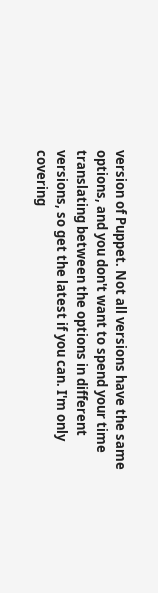version of Puppet. Not all versions have the same options, and you don't want to spend your time translating between the options in different versions, so get the latest if you can. I'm only covering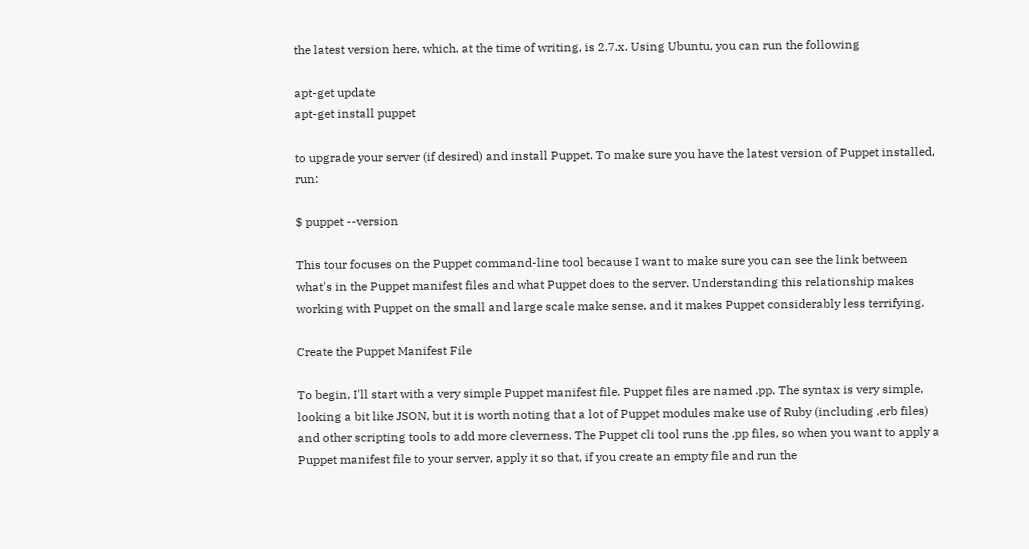the latest version here, which, at the time of writing, is 2.7.x. Using Ubuntu, you can run the following

apt-get update
apt-get install puppet

to upgrade your server (if desired) and install Puppet. To make sure you have the latest version of Puppet installed, run:

$ puppet --version

This tour focuses on the Puppet command-line tool because I want to make sure you can see the link between what's in the Puppet manifest files and what Puppet does to the server. Understanding this relationship makes working with Puppet on the small and large scale make sense, and it makes Puppet considerably less terrifying.

Create the Puppet Manifest File

To begin, I'll start with a very simple Puppet manifest file. Puppet files are named .pp. The syntax is very simple, looking a bit like JSON, but it is worth noting that a lot of Puppet modules make use of Ruby (including .erb files) and other scripting tools to add more cleverness. The Puppet cli tool runs the .pp files, so when you want to apply a Puppet manifest file to your server, apply it so that, if you create an empty file and run the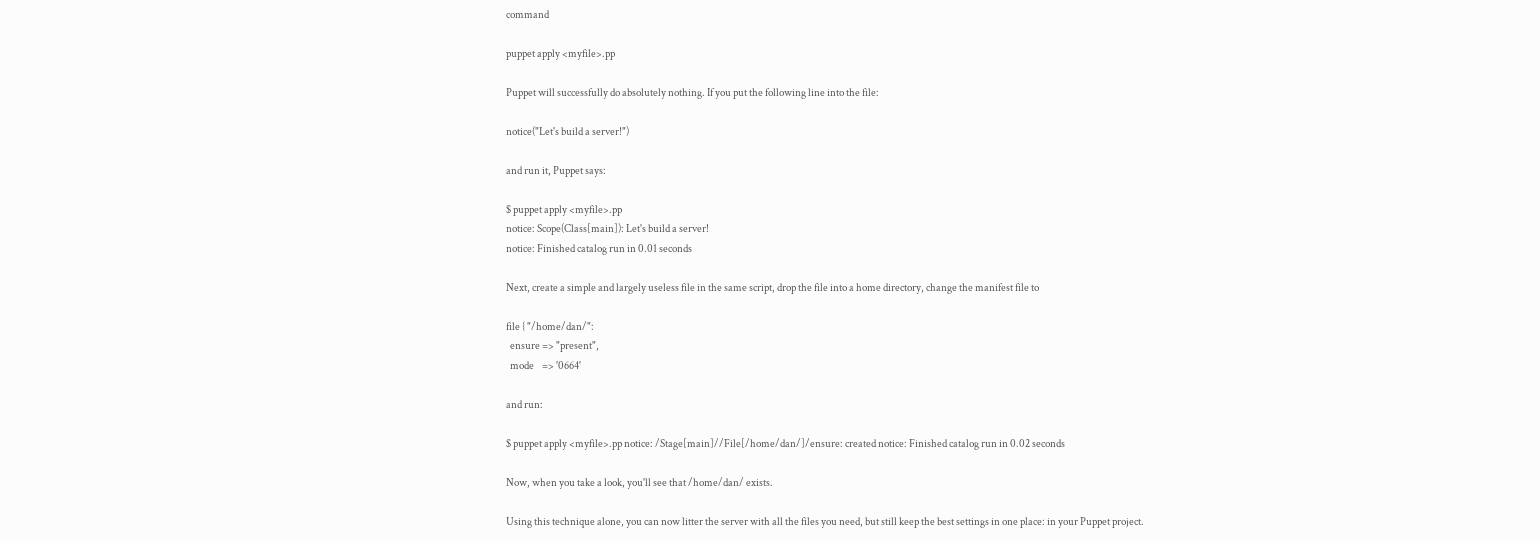command

puppet apply <myfile>.pp

Puppet will successfully do absolutely nothing. If you put the following line into the file:

notice("Let's build a server!")

and run it, Puppet says:

$ puppet apply <myfile>.pp
notice: Scope(Class[main]): Let's build a server!
notice: Finished catalog run in 0.01 seconds

Next, create a simple and largely useless file in the same script, drop the file into a home directory, change the manifest file to

file { "/home/dan/":
  ensure => "present",
  mode    => '0664'

and run:

$ puppet apply <myfile>.pp notice: /Stage[main]//File[/home/dan/]/ensure: created notice: Finished catalog run in 0.02 seconds

Now, when you take a look, you'll see that /home/dan/ exists.

Using this technique alone, you can now litter the server with all the files you need, but still keep the best settings in one place: in your Puppet project.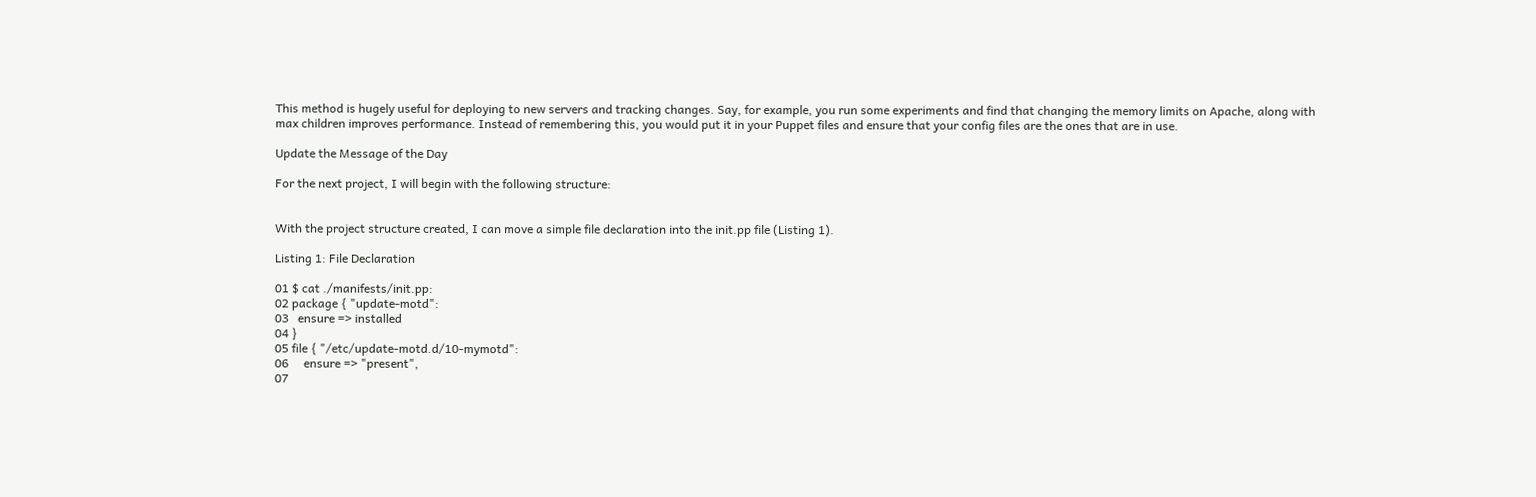This method is hugely useful for deploying to new servers and tracking changes. Say, for example, you run some experiments and find that changing the memory limits on Apache, along with max children improves performance. Instead of remembering this, you would put it in your Puppet files and ensure that your config files are the ones that are in use.

Update the Message of the Day

For the next project, I will begin with the following structure:


With the project structure created, I can move a simple file declaration into the init.pp file (Listing 1).

Listing 1: File Declaration

01 $ cat ./manifests/init.pp:
02 package { "update-motd":
03   ensure => installed
04 }
05 file { "/etc/update-motd.d/10-mymotd":
06     ensure => "present",
07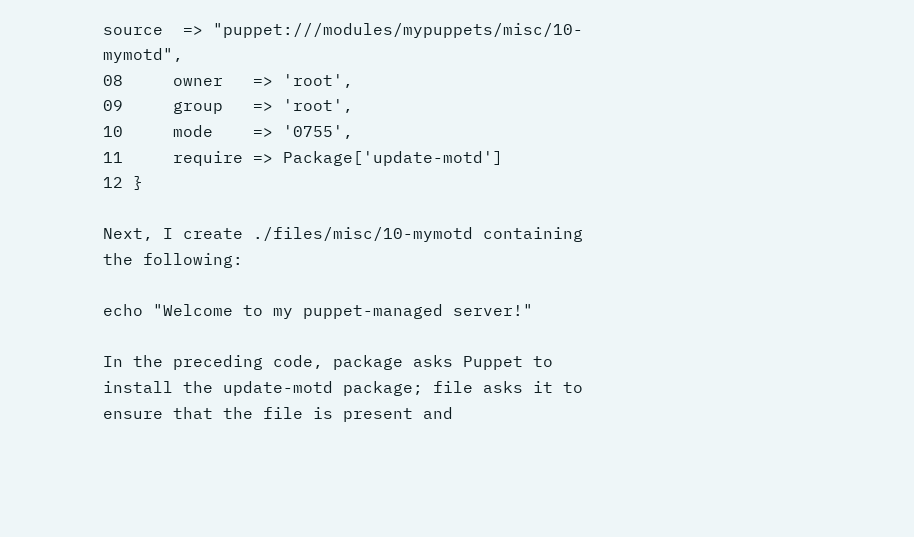source  => "puppet:///modules/mypuppets/misc/10-mymotd",
08     owner   => 'root',
09     group   => 'root',
10     mode    => '0755',
11     require => Package['update-motd']
12 }

Next, I create ./files/misc/10-mymotd containing the following:

echo "Welcome to my puppet-managed server!"

In the preceding code, package asks Puppet to install the update-motd package; file asks it to ensure that the file is present and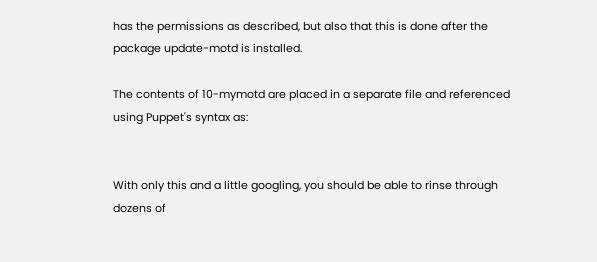has the permissions as described, but also that this is done after the package update-motd is installed.

The contents of 10-mymotd are placed in a separate file and referenced using Puppet's syntax as:


With only this and a little googling, you should be able to rinse through dozens of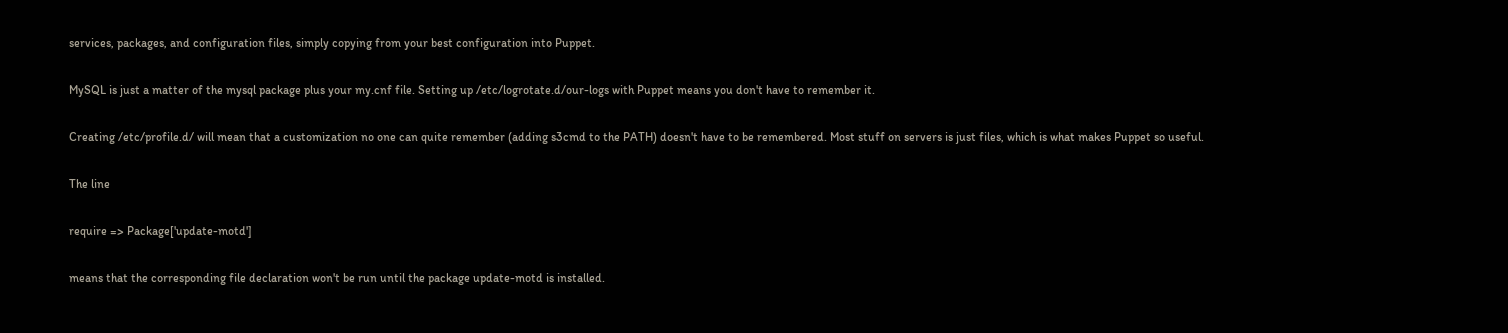services, packages, and configuration files, simply copying from your best configuration into Puppet.

MySQL is just a matter of the mysql package plus your my.cnf file. Setting up /etc/logrotate.d/our-logs with Puppet means you don't have to remember it.

Creating /etc/profile.d/ will mean that a customization no one can quite remember (adding s3cmd to the PATH) doesn't have to be remembered. Most stuff on servers is just files, which is what makes Puppet so useful.

The line

require => Package['update-motd']

means that the corresponding file declaration won't be run until the package update-motd is installed.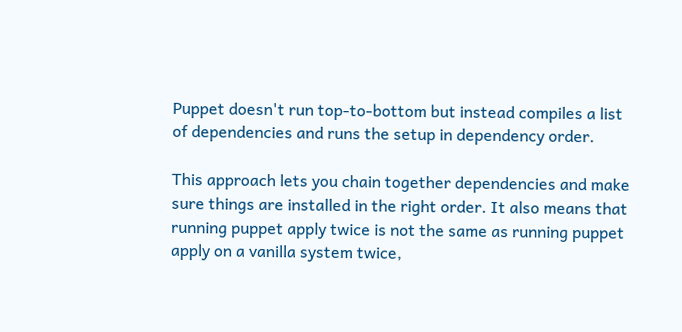Puppet doesn't run top-to-bottom but instead compiles a list of dependencies and runs the setup in dependency order.

This approach lets you chain together dependencies and make sure things are installed in the right order. It also means that running puppet apply twice is not the same as running puppet apply on a vanilla system twice,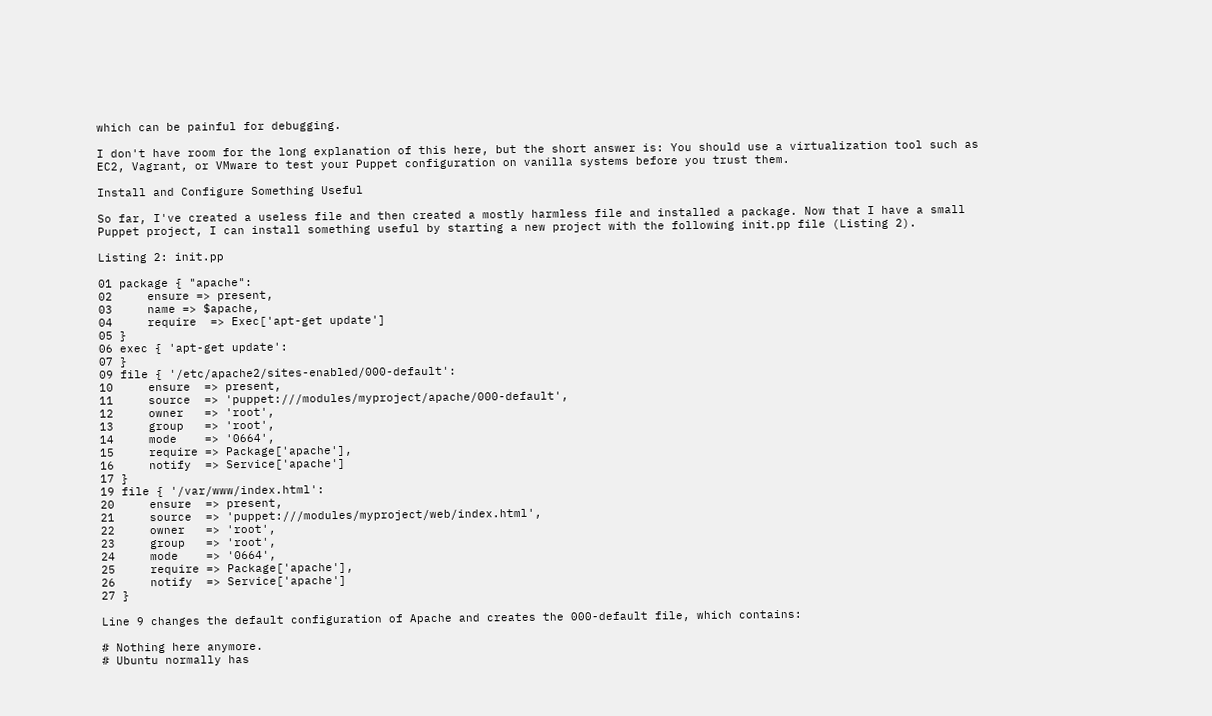which can be painful for debugging.

I don't have room for the long explanation of this here, but the short answer is: You should use a virtualization tool such as EC2, Vagrant, or VMware to test your Puppet configuration on vanilla systems before you trust them.

Install and Configure Something Useful

So far, I've created a useless file and then created a mostly harmless file and installed a package. Now that I have a small Puppet project, I can install something useful by starting a new project with the following init.pp file (Listing 2).

Listing 2: init.pp

01 package { "apache":
02     ensure => present,
03     name => $apache,
04     require  => Exec['apt-get update']
05 }
06 exec { 'apt-get update':
07 }
09 file { '/etc/apache2/sites-enabled/000-default':
10     ensure  => present,
11     source  => 'puppet:///modules/myproject/apache/000-default',
12     owner   => 'root',
13     group   => 'root',
14     mode    => '0664',
15     require => Package['apache'],
16     notify  => Service['apache']
17 }
19 file { '/var/www/index.html':
20     ensure  => present,
21     source  => 'puppet:///modules/myproject/web/index.html',
22     owner   => 'root',
23     group   => 'root',
24     mode    => '0664',
25     require => Package['apache'],
26     notify  => Service['apache']
27 }

Line 9 changes the default configuration of Apache and creates the 000-default file, which contains:

# Nothing here anymore.
# Ubuntu normally has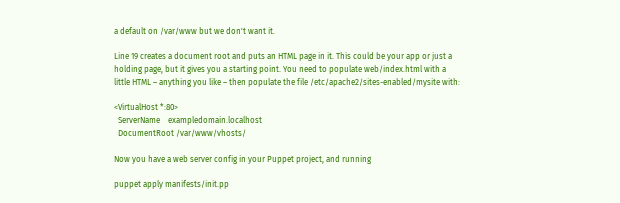a default on /var/www but we don't want it.

Line 19 creates a document root and puts an HTML page in it. This could be your app or just a holding page, but it gives you a starting point. You need to populate web/index.html with a little HTML – anything you like – then populate the file /etc/apache2/sites-enabled/mysite with:

<VirtualHost *:80>
  ServerName    exampledomain.localhost
  DocumentRoot /var/www/vhosts/

Now you have a web server config in your Puppet project, and running

puppet apply manifests/init.pp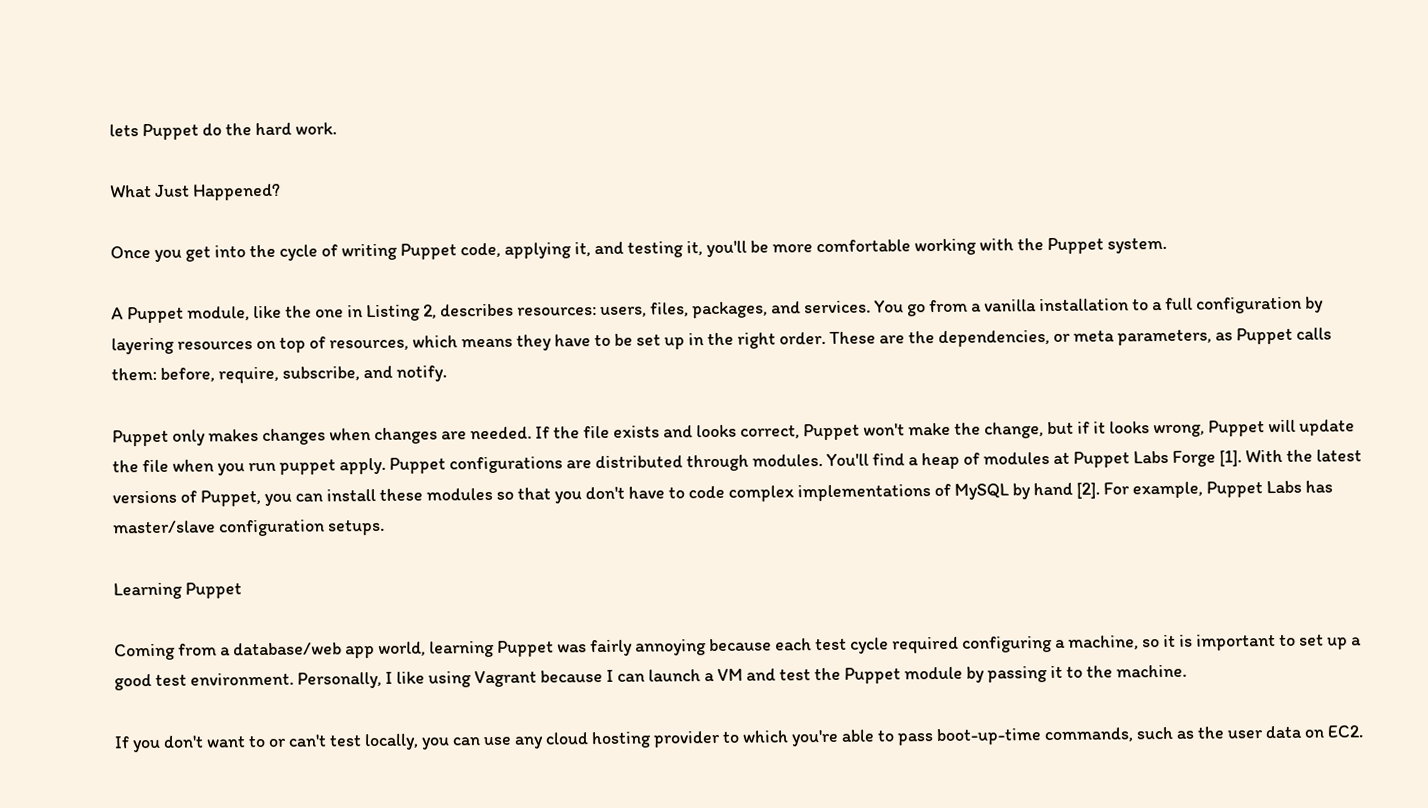lets Puppet do the hard work.

What Just Happened?

Once you get into the cycle of writing Puppet code, applying it, and testing it, you'll be more comfortable working with the Puppet system.

A Puppet module, like the one in Listing 2, describes resources: users, files, packages, and services. You go from a vanilla installation to a full configuration by layering resources on top of resources, which means they have to be set up in the right order. These are the dependencies, or meta parameters, as Puppet calls them: before, require, subscribe, and notify.

Puppet only makes changes when changes are needed. If the file exists and looks correct, Puppet won't make the change, but if it looks wrong, Puppet will update the file when you run puppet apply. Puppet configurations are distributed through modules. You'll find a heap of modules at Puppet Labs Forge [1]. With the latest versions of Puppet, you can install these modules so that you don't have to code complex implementations of MySQL by hand [2]. For example, Puppet Labs has master/slave configuration setups.

Learning Puppet

Coming from a database/web app world, learning Puppet was fairly annoying because each test cycle required configuring a machine, so it is important to set up a good test environment. Personally, I like using Vagrant because I can launch a VM and test the Puppet module by passing it to the machine.

If you don't want to or can't test locally, you can use any cloud hosting provider to which you're able to pass boot-up-time commands, such as the user data on EC2.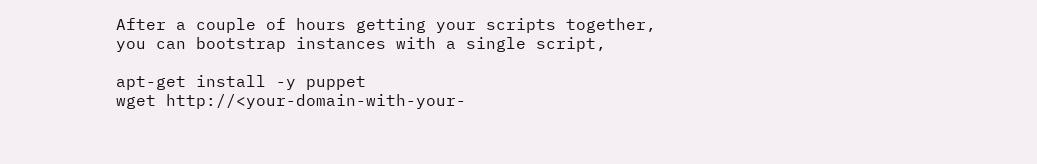After a couple of hours getting your scripts together, you can bootstrap instances with a single script,

apt-get install -y puppet
wget http://<your-domain-with-your-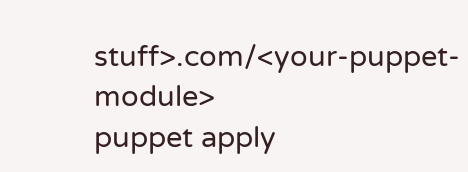stuff>.com/<your-puppet-module>
puppet apply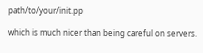path/to/your/init.pp

which is much nicer than being careful on servers.